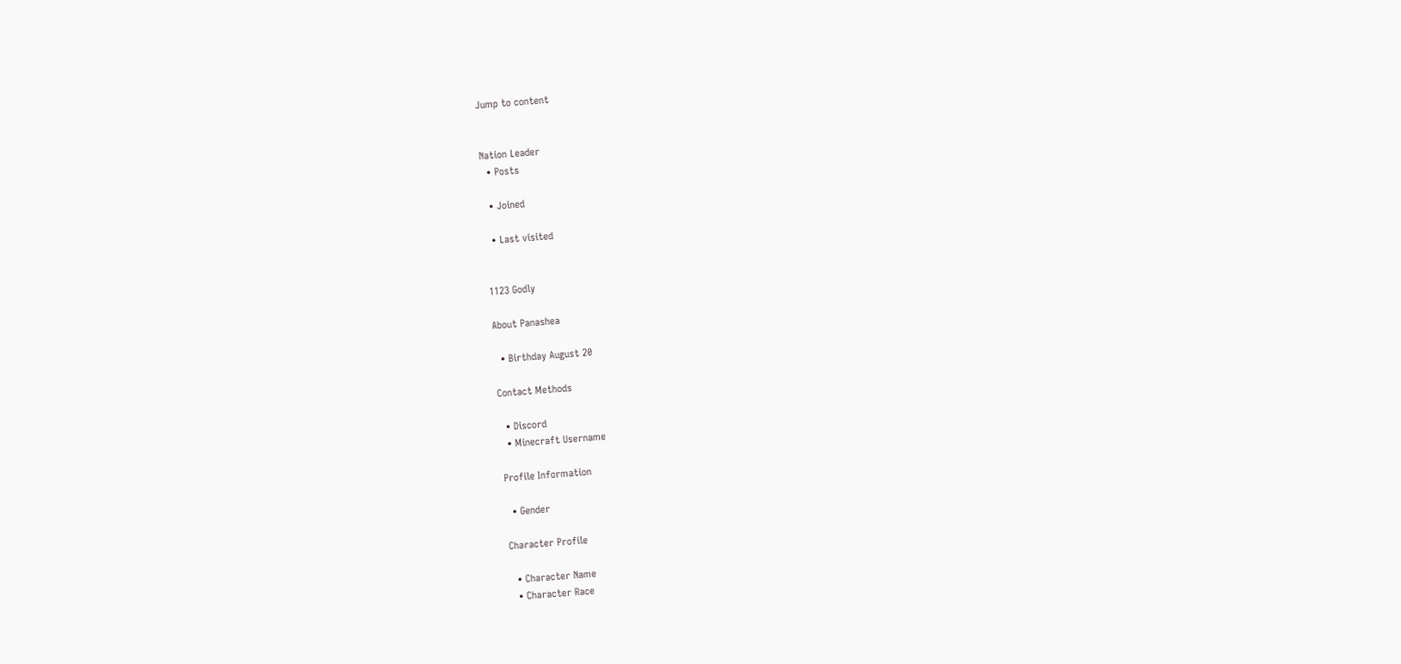Jump to content


Nation Leader
  • Posts

  • Joined

  • Last visited


1123 Godly

About Panashea

  • Birthday August 20

Contact Methods

  • Discord
  • Minecraft Username

Profile Information

  • Gender

Character Profile

  • Character Name
  • Character Race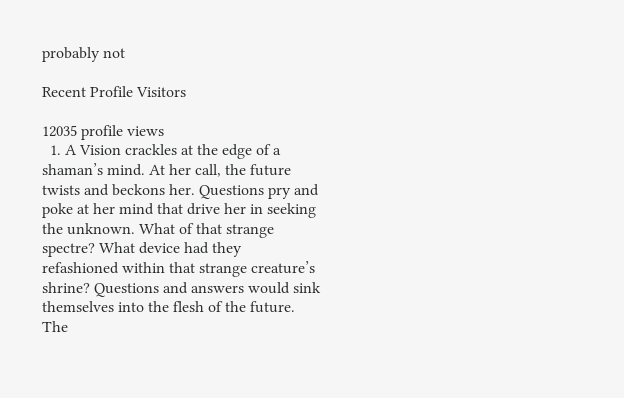probably not

Recent Profile Visitors

12035 profile views
  1. A Vision crackles at the edge of a shaman’s mind. At her call, the future twists and beckons her. Questions pry and poke at her mind that drive her in seeking the unknown. What of that strange spectre? What device had they refashioned within that strange creature’s shrine? Questions and answers would sink themselves into the flesh of the future. The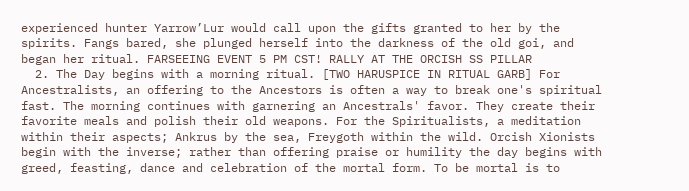experienced hunter Yarrow’Lur would call upon the gifts granted to her by the spirits. Fangs bared, she plunged herself into the darkness of the old goi, and began her ritual. FARSEEING EVENT 5 PM CST! RALLY AT THE ORCISH SS PILLAR
  2. The Day begins with a morning ritual. [TWO HARUSPICE IN RITUAL GARB] For Ancestralists, an offering to the Ancestors is often a way to break one's spiritual fast. The morning continues with garnering an Ancestrals' favor. They create their favorite meals and polish their old weapons. For the Spiritualists, a meditation within their aspects; Ankrus by the sea, Freygoth within the wild. Orcish Xionists begin with the inverse; rather than offering praise or humility the day begins with greed, feasting, dance and celebration of the mortal form. To be mortal is to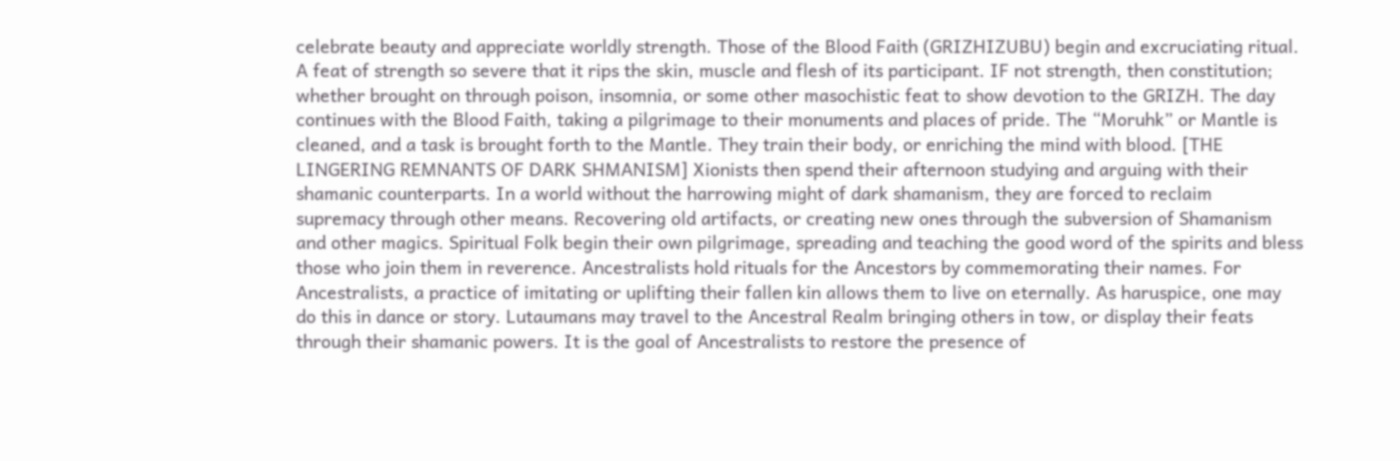celebrate beauty and appreciate worldly strength. Those of the Blood Faith (GRIZHIZUBU) begin and excruciating ritual. A feat of strength so severe that it rips the skin, muscle and flesh of its participant. IF not strength, then constitution; whether brought on through poison, insomnia, or some other masochistic feat to show devotion to the GRIZH. The day continues with the Blood Faith, taking a pilgrimage to their monuments and places of pride. The “Moruhk” or Mantle is cleaned, and a task is brought forth to the Mantle. They train their body, or enriching the mind with blood. [THE LINGERING REMNANTS OF DARK SHMANISM] Xionists then spend their afternoon studying and arguing with their shamanic counterparts. In a world without the harrowing might of dark shamanism, they are forced to reclaim supremacy through other means. Recovering old artifacts, or creating new ones through the subversion of Shamanism and other magics. Spiritual Folk begin their own pilgrimage, spreading and teaching the good word of the spirits and bless those who join them in reverence. Ancestralists hold rituals for the Ancestors by commemorating their names. For Ancestralists, a practice of imitating or uplifting their fallen kin allows them to live on eternally. As haruspice, one may do this in dance or story. Lutaumans may travel to the Ancestral Realm bringing others in tow, or display their feats through their shamanic powers. It is the goal of Ancestralists to restore the presence of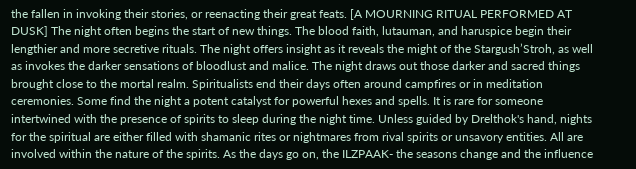the fallen in invoking their stories, or reenacting their great feats. [A MOURNING RITUAL PERFORMED AT DUSK] The night often begins the start of new things. The blood faith, lutauman, and haruspice begin their lengthier and more secretive rituals. The night offers insight as it reveals the might of the Stargush’Stroh, as well as invokes the darker sensations of bloodlust and malice. The night draws out those darker and sacred things brought close to the mortal realm. Spiritualists end their days often around campfires or in meditation ceremonies. Some find the night a potent catalyst for powerful hexes and spells. It is rare for someone intertwined with the presence of spirits to sleep during the night time. Unless guided by Drelthok's hand, nights for the spiritual are either filled with shamanic rites or nightmares from rival spirits or unsavory entities. All are involved within the nature of the spirits. As the days go on, the ILZPAAK- the seasons change and the influence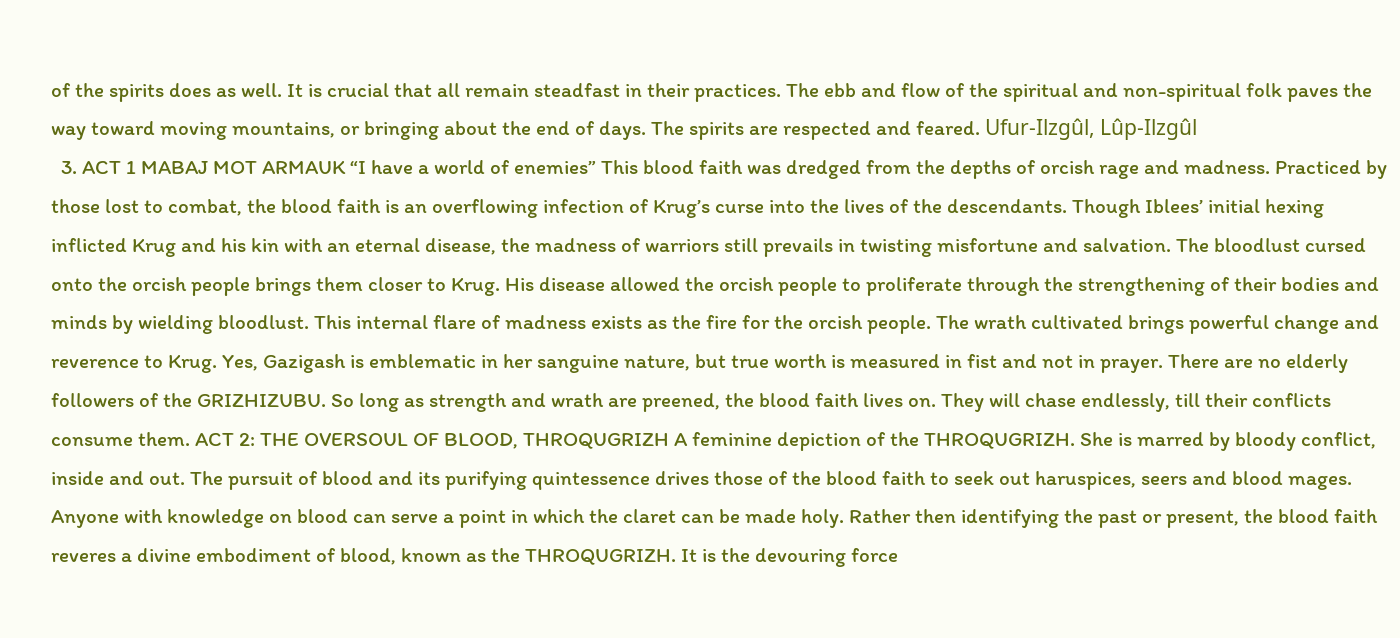of the spirits does as well. It is crucial that all remain steadfast in their practices. The ebb and flow of the spiritual and non-spiritual folk paves the way toward moving mountains, or bringing about the end of days. The spirits are respected and feared. Ufur-Ilzgûl, Lûp-Ilzgûl
  3. ACT 1 MABAJ MOT ARMAUK “I have a world of enemies” This blood faith was dredged from the depths of orcish rage and madness. Practiced by those lost to combat, the blood faith is an overflowing infection of Krug’s curse into the lives of the descendants. Though Iblees’ initial hexing inflicted Krug and his kin with an eternal disease, the madness of warriors still prevails in twisting misfortune and salvation. The bloodlust cursed onto the orcish people brings them closer to Krug. His disease allowed the orcish people to proliferate through the strengthening of their bodies and minds by wielding bloodlust. This internal flare of madness exists as the fire for the orcish people. The wrath cultivated brings powerful change and reverence to Krug. Yes, Gazigash is emblematic in her sanguine nature, but true worth is measured in fist and not in prayer. There are no elderly followers of the GRIZHIZUBU. So long as strength and wrath are preened, the blood faith lives on. They will chase endlessly, till their conflicts consume them. ACT 2: THE OVERSOUL OF BLOOD, THROQUGRIZH A feminine depiction of the THROQUGRIZH. She is marred by bloody conflict, inside and out. The pursuit of blood and its purifying quintessence drives those of the blood faith to seek out haruspices, seers and blood mages. Anyone with knowledge on blood can serve a point in which the claret can be made holy. Rather then identifying the past or present, the blood faith reveres a divine embodiment of blood, known as the THROQUGRIZH. It is the devouring force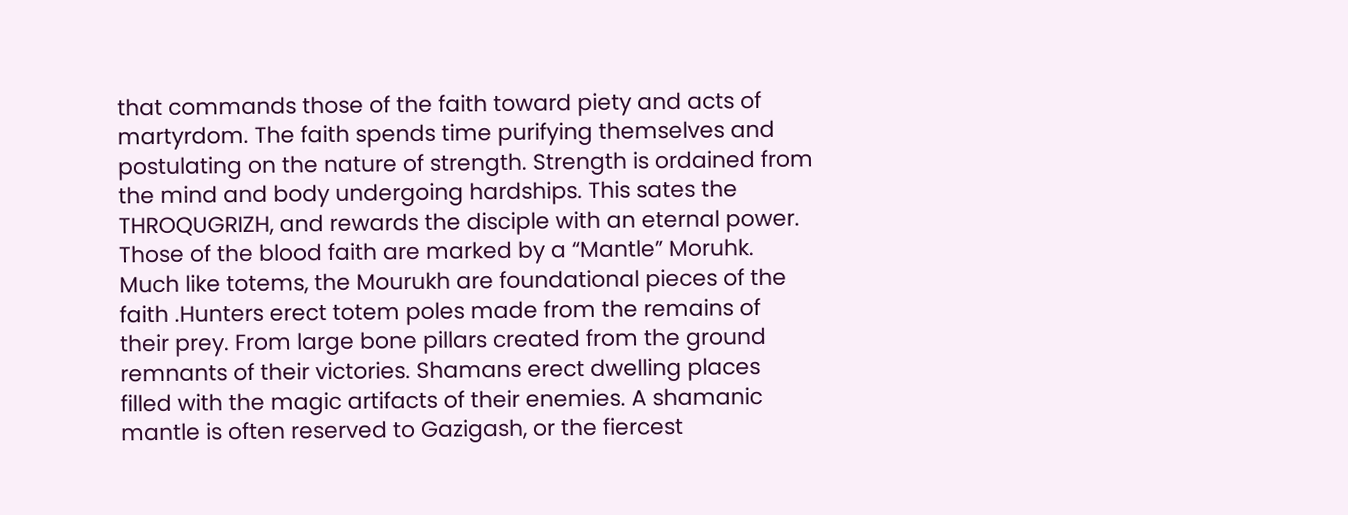that commands those of the faith toward piety and acts of martyrdom. The faith spends time purifying themselves and postulating on the nature of strength. Strength is ordained from the mind and body undergoing hardships. This sates the THROQUGRIZH, and rewards the disciple with an eternal power. Those of the blood faith are marked by a “Mantle” Moruhk. Much like totems, the Mourukh are foundational pieces of the faith .Hunters erect totem poles made from the remains of their prey. From large bone pillars created from the ground remnants of their victories. Shamans erect dwelling places filled with the magic artifacts of their enemies. A shamanic mantle is often reserved to Gazigash, or the fiercest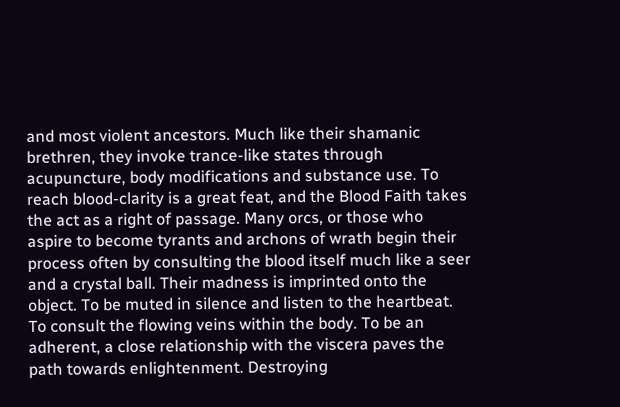and most violent ancestors. Much like their shamanic brethren, they invoke trance-like states through acupuncture, body modifications and substance use. To reach blood-clarity is a great feat, and the Blood Faith takes the act as a right of passage. Many orcs, or those who aspire to become tyrants and archons of wrath begin their process often by consulting the blood itself much like a seer and a crystal ball. Their madness is imprinted onto the object. To be muted in silence and listen to the heartbeat. To consult the flowing veins within the body. To be an adherent, a close relationship with the viscera paves the path towards enlightenment. Destroying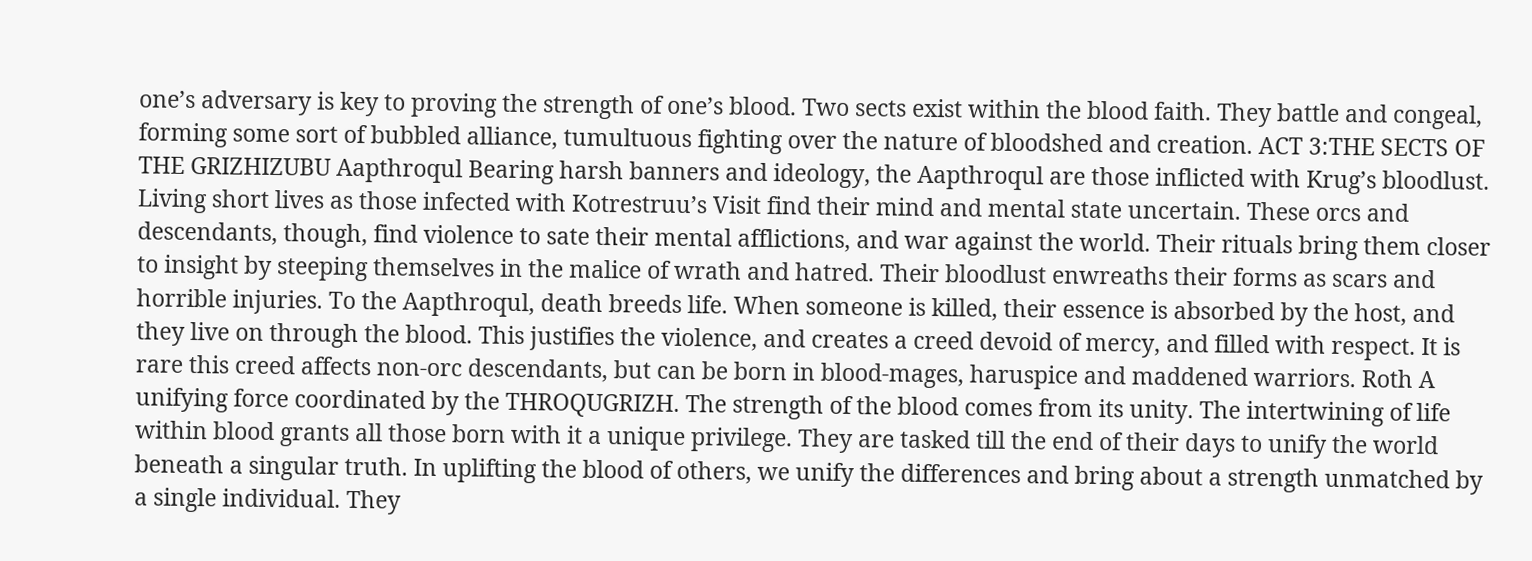one’s adversary is key to proving the strength of one’s blood. Two sects exist within the blood faith. They battle and congeal, forming some sort of bubbled alliance, tumultuous fighting over the nature of bloodshed and creation. ACT 3:THE SECTS OF THE GRIZHIZUBU Aapthroqul Bearing harsh banners and ideology, the Aapthroqul are those inflicted with Krug’s bloodlust. Living short lives as those infected with Kotrestruu’s Visit find their mind and mental state uncertain. These orcs and descendants, though, find violence to sate their mental afflictions, and war against the world. Their rituals bring them closer to insight by steeping themselves in the malice of wrath and hatred. Their bloodlust enwreaths their forms as scars and horrible injuries. To the Aapthroqul, death breeds life. When someone is killed, their essence is absorbed by the host, and they live on through the blood. This justifies the violence, and creates a creed devoid of mercy, and filled with respect. It is rare this creed affects non-orc descendants, but can be born in blood-mages, haruspice and maddened warriors. Roth A unifying force coordinated by the THROQUGRIZH. The strength of the blood comes from its unity. The intertwining of life within blood grants all those born with it a unique privilege. They are tasked till the end of their days to unify the world beneath a singular truth. In uplifting the blood of others, we unify the differences and bring about a strength unmatched by a single individual. They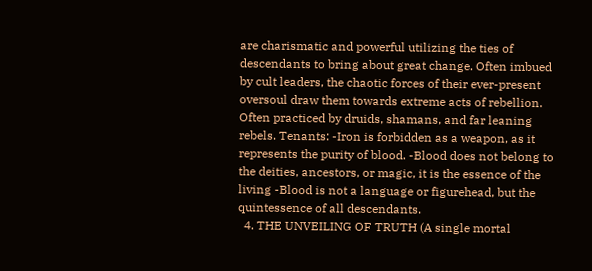are charismatic and powerful utilizing the ties of descendants to bring about great change. Often imbued by cult leaders, the chaotic forces of their ever-present oversoul draw them towards extreme acts of rebellion. Often practiced by druids, shamans, and far leaning rebels. Tenants: -Iron is forbidden as a weapon, as it represents the purity of blood. -Blood does not belong to the deities, ancestors, or magic, it is the essence of the living -Blood is not a language or figurehead, but the quintessence of all descendants.
  4. THE UNVEILING OF TRUTH (A single mortal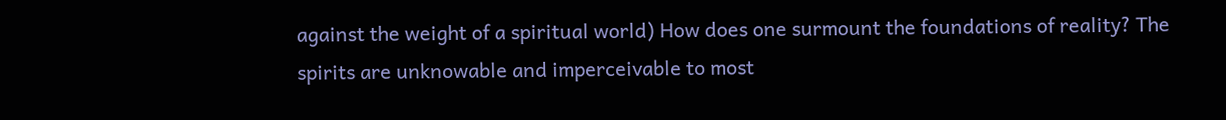against the weight of a spiritual world) How does one surmount the foundations of reality? The spirits are unknowable and imperceivable to most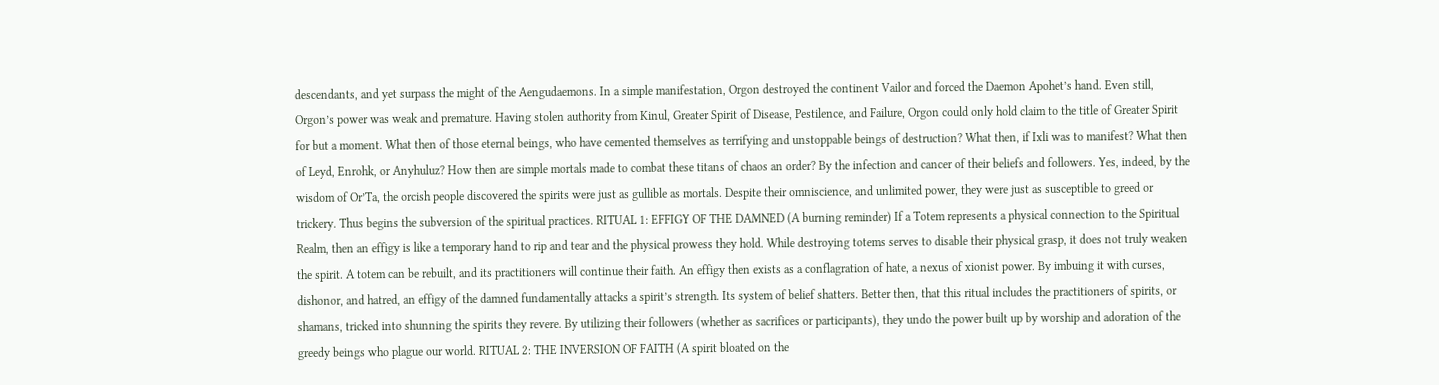descendants, and yet surpass the might of the Aengudaemons. In a simple manifestation, Orgon destroyed the continent Vailor and forced the Daemon Apohet’s hand. Even still, Orgon’s power was weak and premature. Having stolen authority from Kinul, Greater Spirit of Disease, Pestilence, and Failure, Orgon could only hold claim to the title of Greater Spirit for but a moment. What then of those eternal beings, who have cemented themselves as terrifying and unstoppable beings of destruction? What then, if Ixli was to manifest? What then of Leyd, Enrohk, or Anyhuluz? How then are simple mortals made to combat these titans of chaos an order? By the infection and cancer of their beliefs and followers. Yes, indeed, by the wisdom of Or’Ta, the orcish people discovered the spirits were just as gullible as mortals. Despite their omniscience, and unlimited power, they were just as susceptible to greed or trickery. Thus begins the subversion of the spiritual practices. RITUAL 1: EFFIGY OF THE DAMNED (A burning reminder) If a Totem represents a physical connection to the Spiritual Realm, then an effigy is like a temporary hand to rip and tear and the physical prowess they hold. While destroying totems serves to disable their physical grasp, it does not truly weaken the spirit. A totem can be rebuilt, and its practitioners will continue their faith. An effigy then exists as a conflagration of hate, a nexus of xionist power. By imbuing it with curses, dishonor, and hatred, an effigy of the damned fundamentally attacks a spirit’s strength. Its system of belief shatters. Better then, that this ritual includes the practitioners of spirits, or shamans, tricked into shunning the spirits they revere. By utilizing their followers (whether as sacrifices or participants), they undo the power built up by worship and adoration of the greedy beings who plague our world. RITUAL 2: THE INVERSION OF FAITH (A spirit bloated on the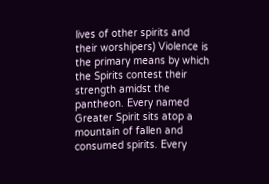lives of other spirits and their worshipers) Violence is the primary means by which the Spirits contest their strength amidst the pantheon. Every named Greater Spirit sits atop a mountain of fallen and consumed spirits. Every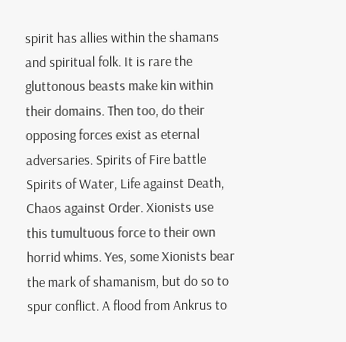spirit has allies within the shamans and spiritual folk. It is rare the gluttonous beasts make kin within their domains. Then too, do their opposing forces exist as eternal adversaries. Spirits of Fire battle Spirits of Water, Life against Death, Chaos against Order. Xionists use this tumultuous force to their own horrid whims. Yes, some Xionists bear the mark of shamanism, but do so to spur conflict. A flood from Ankrus to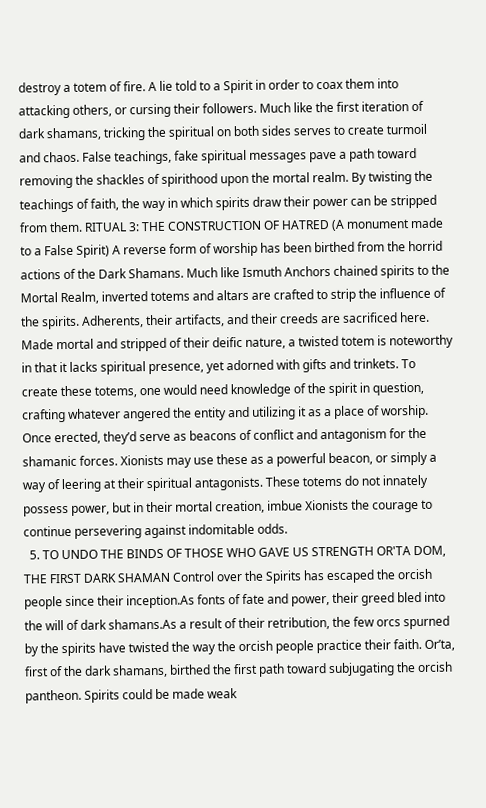destroy a totem of fire. A lie told to a Spirit in order to coax them into attacking others, or cursing their followers. Much like the first iteration of dark shamans, tricking the spiritual on both sides serves to create turmoil and chaos. False teachings, fake spiritual messages pave a path toward removing the shackles of spirithood upon the mortal realm. By twisting the teachings of faith, the way in which spirits draw their power can be stripped from them. RITUAL 3: THE CONSTRUCTION OF HATRED (A monument made to a False Spirit) A reverse form of worship has been birthed from the horrid actions of the Dark Shamans. Much like Ismuth Anchors chained spirits to the Mortal Realm, inverted totems and altars are crafted to strip the influence of the spirits. Adherents, their artifacts, and their creeds are sacrificed here. Made mortal and stripped of their deific nature, a twisted totem is noteworthy in that it lacks spiritual presence, yet adorned with gifts and trinkets. To create these totems, one would need knowledge of the spirit in question, crafting whatever angered the entity and utilizing it as a place of worship. Once erected, they’d serve as beacons of conflict and antagonism for the shamanic forces. Xionists may use these as a powerful beacon, or simply a way of leering at their spiritual antagonists. These totems do not innately possess power, but in their mortal creation, imbue Xionists the courage to continue persevering against indomitable odds.
  5. TO UNDO THE BINDS OF THOSE WHO GAVE US STRENGTH OR'TA DOM, THE FIRST DARK SHAMAN Control over the Spirits has escaped the orcish people since their inception.As fonts of fate and power, their greed bled into the will of dark shamans.As a result of their retribution, the few orcs spurned by the spirits have twisted the way the orcish people practice their faith. Or’ta, first of the dark shamans, birthed the first path toward subjugating the orcish pantheon. Spirits could be made weak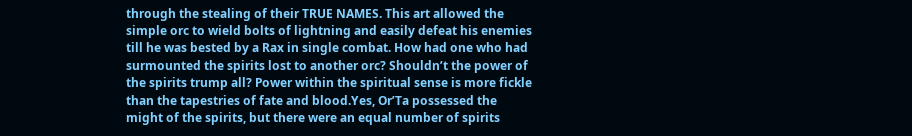through the stealing of their TRUE NAMES. This art allowed the simple orc to wield bolts of lightning and easily defeat his enemies till he was bested by a Rax in single combat. How had one who had surmounted the spirits lost to another orc? Shouldn’t the power of the spirits trump all? Power within the spiritual sense is more fickle than the tapestries of fate and blood.Yes, Or’Ta possessed the might of the spirits, but there were an equal number of spirits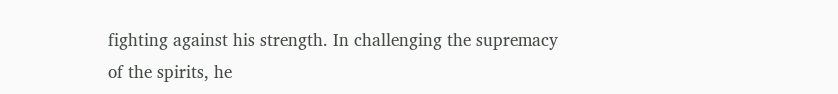fighting against his strength. In challenging the supremacy of the spirits, he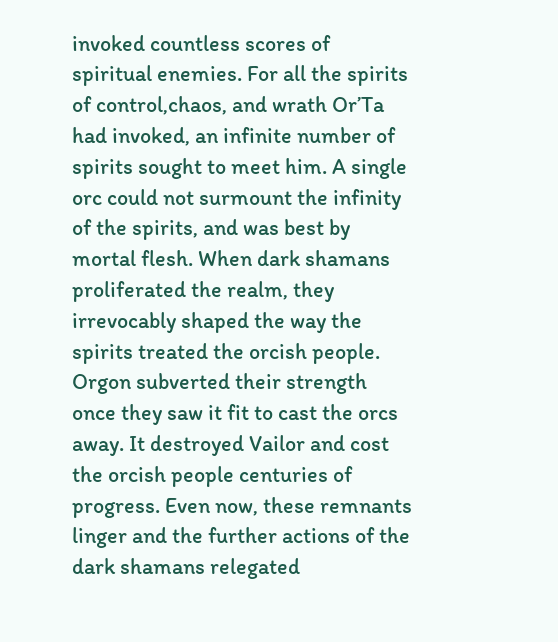invoked countless scores of spiritual enemies. For all the spirits of control,chaos, and wrath Or’Ta had invoked, an infinite number of spirits sought to meet him. A single orc could not surmount the infinity of the spirits, and was best by mortal flesh. When dark shamans proliferated the realm, they irrevocably shaped the way the spirits treated the orcish people. Orgon subverted their strength once they saw it fit to cast the orcs away. It destroyed Vailor and cost the orcish people centuries of progress. Even now, these remnants linger and the further actions of the dark shamans relegated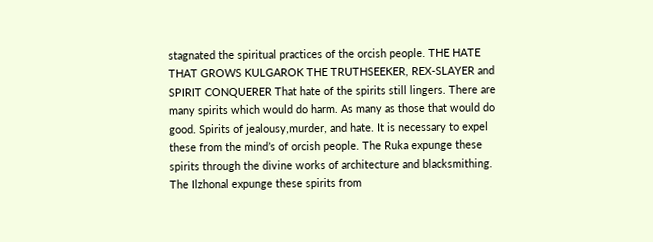stagnated the spiritual practices of the orcish people. THE HATE THAT GROWS KULGAROK THE TRUTHSEEKER, REX-SLAYER and SPIRIT CONQUERER That hate of the spirits still lingers. There are many spirits which would do harm. As many as those that would do good. Spirits of jealousy,murder, and hate. It is necessary to expel these from the mind’s of orcish people. The Ruka expunge these spirits through the divine works of architecture and blacksmithing. The Ilzhonal expunge these spirits from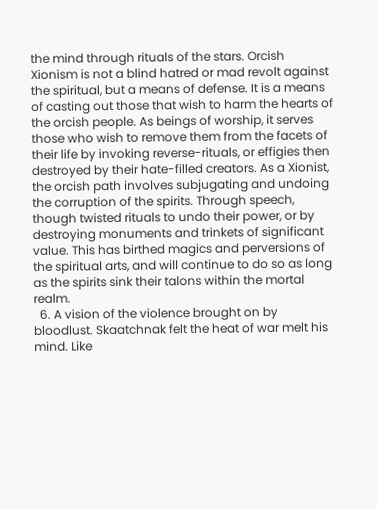the mind through rituals of the stars. Orcish Xionism is not a blind hatred or mad revolt against the spiritual, but a means of defense. It is a means of casting out those that wish to harm the hearts of the orcish people. As beings of worship, it serves those who wish to remove them from the facets of their life by invoking reverse-rituals, or effigies then destroyed by their hate-filled creators. As a Xionist, the orcish path involves subjugating and undoing the corruption of the spirits. Through speech, though twisted rituals to undo their power, or by destroying monuments and trinkets of significant value. This has birthed magics and perversions of the spiritual arts, and will continue to do so as long as the spirits sink their talons within the mortal realm.
  6. A vision of the violence brought on by bloodlust. Skaatchnak felt the heat of war melt his mind. Like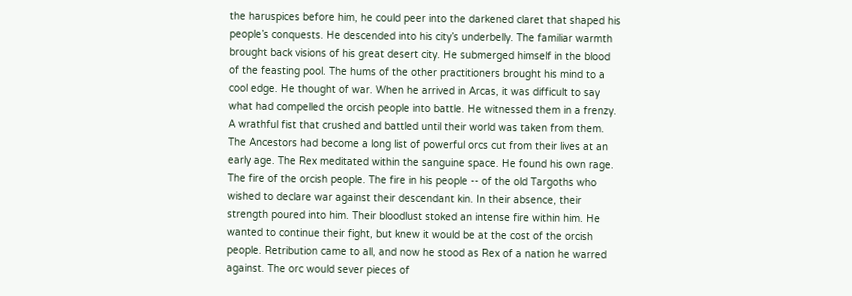the haruspices before him, he could peer into the darkened claret that shaped his people’s conquests. He descended into his city’s underbelly. The familiar warmth brought back visions of his great desert city. He submerged himself in the blood of the feasting pool. The hums of the other practitioners brought his mind to a cool edge. He thought of war. When he arrived in Arcas, it was difficult to say what had compelled the orcish people into battle. He witnessed them in a frenzy. A wrathful fist that crushed and battled until their world was taken from them. The Ancestors had become a long list of powerful orcs cut from their lives at an early age. The Rex meditated within the sanguine space. He found his own rage. The fire of the orcish people. The fire in his people -- of the old Targoths who wished to declare war against their descendant kin. In their absence, their strength poured into him. Their bloodlust stoked an intense fire within him. He wanted to continue their fight, but knew it would be at the cost of the orcish people. Retribution came to all, and now he stood as Rex of a nation he warred against. The orc would sever pieces of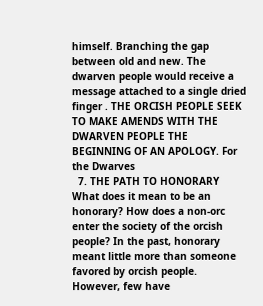himself. Branching the gap between old and new. The dwarven people would receive a message attached to a single dried finger . THE ORCISH PEOPLE SEEK TO MAKE AMENDS WITH THE DWARVEN PEOPLE THE BEGINNING OF AN APOLOGY. For the Dwarves
  7. THE PATH TO HONORARY What does it mean to be an honorary? How does a non-orc enter the society of the orcish people? In the past, honorary meant little more than someone favored by orcish people. However, few have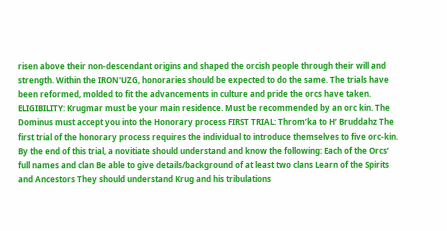risen above their non-descendant origins and shaped the orcish people through their will and strength. Within the IRON'UZG, honoraries should be expected to do the same. The trials have been reformed, molded to fit the advancements in culture and pride the orcs have taken. ELIGIBILITY: Krugmar must be your main residence. Must be recommended by an orc kin. The Dominus must accept you into the Honorary process FIRST TRIAL: Throm’ka to H’ Bruddahz The first trial of the honorary process requires the individual to introduce themselves to five orc-kin. By the end of this trial, a novitiate should understand and know the following: Each of the Orcs’ full names and clan Be able to give details/background of at least two clans Learn of the Spirits and Ancestors They should understand Krug and his tribulations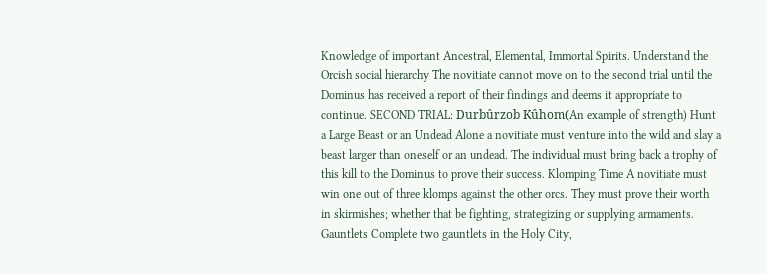Knowledge of important Ancestral, Elemental, Immortal Spirits. Understand the Orcish social hierarchy The novitiate cannot move on to the second trial until the Dominus has received a report of their findings and deems it appropriate to continue. SECOND TRIAL: Durbûrzob Kûhom(An example of strength) Hunt a Large Beast or an Undead Alone a novitiate must venture into the wild and slay a beast larger than oneself or an undead. The individual must bring back a trophy of this kill to the Dominus to prove their success. Klomping Time A novitiate must win one out of three klomps against the other orcs. They must prove their worth in skirmishes; whether that be fighting, strategizing or supplying armaments. Gauntlets Complete two gauntlets in the Holy City,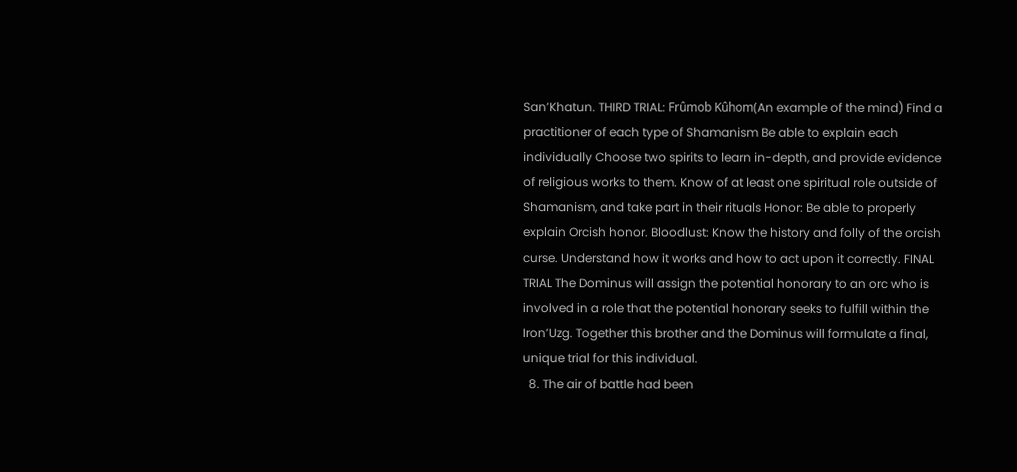San’Khatun. THIRD TRIAL: Frûmob Kûhom(An example of the mind) Find a practitioner of each type of Shamanism Be able to explain each individually Choose two spirits to learn in-depth, and provide evidence of religious works to them. Know of at least one spiritual role outside of Shamanism, and take part in their rituals Honor: Be able to properly explain Orcish honor. Bloodlust: Know the history and folly of the orcish curse. Understand how it works and how to act upon it correctly. FINAL TRIAL The Dominus will assign the potential honorary to an orc who is involved in a role that the potential honorary seeks to fulfill within the Iron’Uzg. Together this brother and the Dominus will formulate a final, unique trial for this individual.
  8. The air of battle had been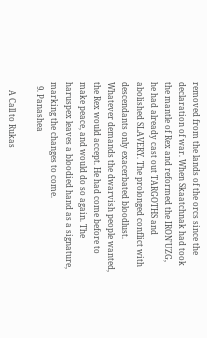removed from the lands of the orcs since the declaration of war. When Skaatchnak had took the mantle of Rex and reformed the IRON'UZG, he had already cast out TARGOTHS and abolished SLAVERY. The prolonged conflict with descendants only exacerbated bloodlust. Whatever demands the dwarvish people wanted, the Rex would accept. He had come before to make peace, and would do so again. The haruspex leaves a bloodied hand as a signature, marking the changes to come.
  9. Panashea

    A Call to Rukas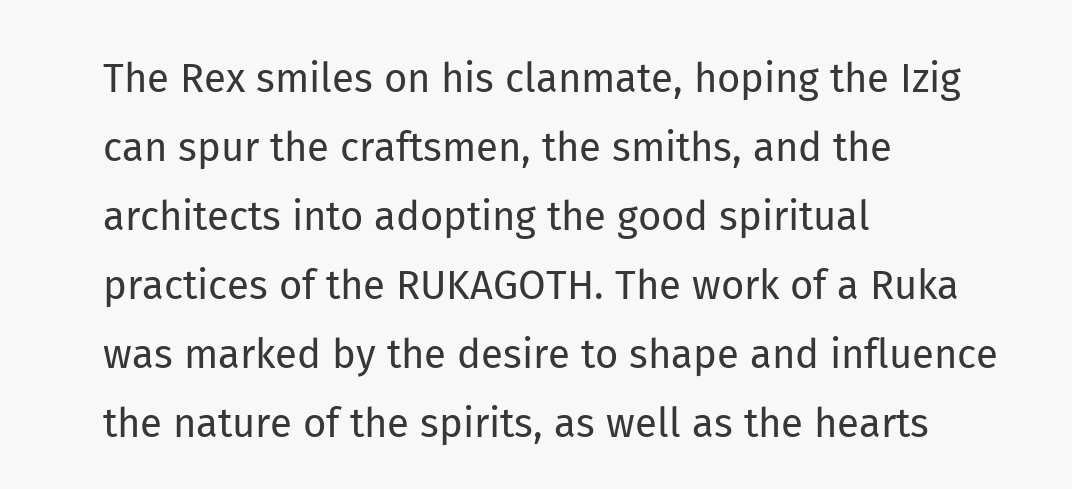The Rex smiles on his clanmate, hoping the Izig can spur the craftsmen, the smiths, and the architects into adopting the good spiritual practices of the RUKAGOTH. The work of a Ruka was marked by the desire to shape and influence the nature of the spirits, as well as the hearts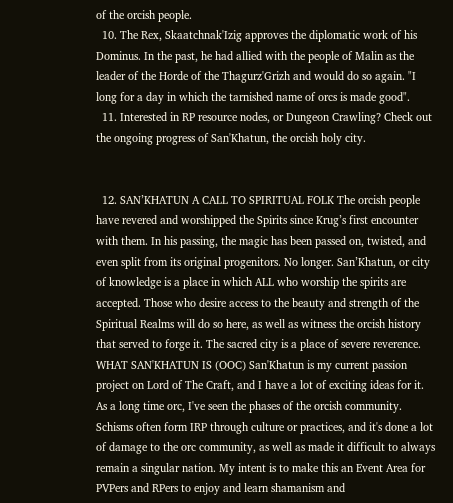of the orcish people.
  10. The Rex, Skaatchnak'Izig approves the diplomatic work of his Dominus. In the past, he had allied with the people of Malin as the leader of the Horde of the Thagurz'Grizh and would do so again. "I long for a day in which the tarnished name of orcs is made good".
  11. Interested in RP resource nodes, or Dungeon Crawling? Check out the ongoing progress of San'Khatun, the orcish holy city.


  12. SAN’KHATUN A CALL TO SPIRITUAL FOLK The orcish people have revered and worshipped the Spirits since Krug’s first encounter with them. In his passing, the magic has been passed on, twisted, and even split from its original progenitors. No longer. San’Khatun, or city of knowledge is a place in which ALL who worship the spirits are accepted. Those who desire access to the beauty and strength of the Spiritual Realms will do so here, as well as witness the orcish history that served to forge it. The sacred city is a place of severe reverence. WHAT SAN'KHATUN IS (OOC) San'Khatun is my current passion project on Lord of The Craft, and I have a lot of exciting ideas for it. As a long time orc, I've seen the phases of the orcish community. Schisms often form IRP through culture or practices, and it's done a lot of damage to the orc community, as well as made it difficult to always remain a singular nation. My intent is to make this an Event Area for PVPers and RPers to enjoy and learn shamanism and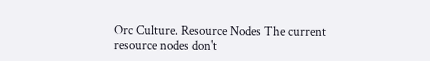Orc Culture. Resource Nodes The current resource nodes don't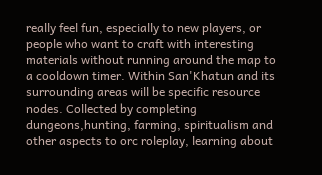really feel fun, especially to new players, or people who want to craft with interesting materials without running around the map to a cooldown timer. Within San'Khatun and its surrounding areas will be specific resource nodes. Collected by completing dungeons,hunting, farming, spiritualism and other aspects to orc roleplay, learning about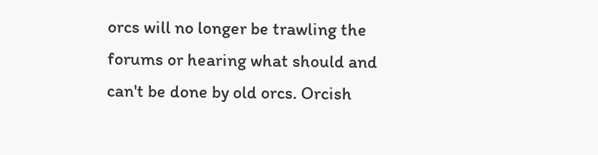orcs will no longer be trawling the forums or hearing what should and can't be done by old orcs. Orcish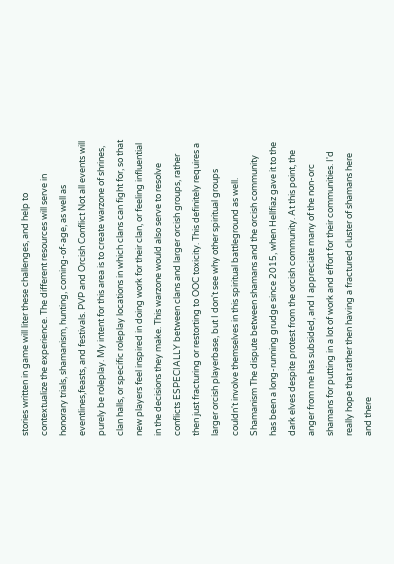stories written in game will liter these challenges, and help to contextualize the experience. The different resources will serve in honorary trials, shamanism, hunting, coming-of-age, as well as eventlines,feasts, and festivals. PVP and Orcish Conflict Not all events will purely be roleplay. My intent for this area is to create warzone of shrines, clan halls, or specific roleplay locations in which clans can fight for, so that new players feel inspired in doing work for their clan, or feeling influential in the decisions they make. This warzone would also serve to resolve conflicts ESPECIALLY between clans and larger orcish groups, rather then just fracturing or restorting to OOC toxicity. This definitely requires a larger orcish playerbase, but I don't see why other spiritual groups couldn't involve themselves in this spiritual battleground as well. Shamanism The dispute between shamans and the orcish community has been a long-running grudge since 2015, when Hellfiaz gave it to the dark elves despite protest from the orcish community. At this point, the anger from me has subsided, and I appreciate many of the non-orc shamans for putting in a lot of work and effort for their communities. I'd really hope that rather then having a fractured cluster of shamans here and there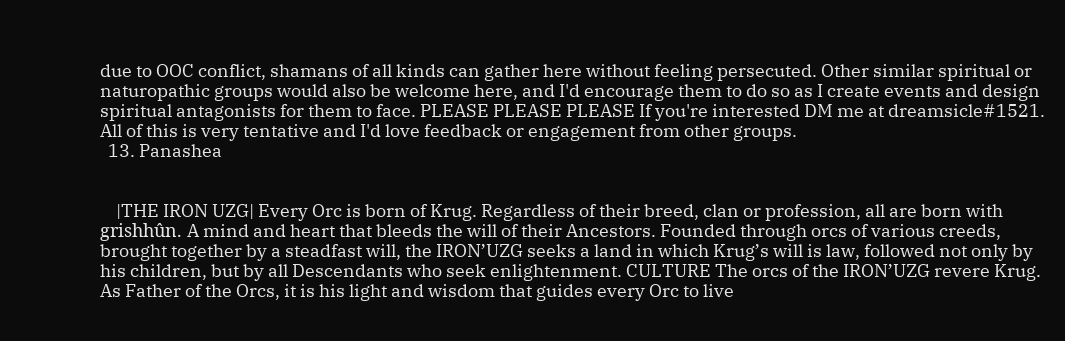due to OOC conflict, shamans of all kinds can gather here without feeling persecuted. Other similar spiritual or naturopathic groups would also be welcome here, and I'd encourage them to do so as I create events and design spiritual antagonists for them to face. PLEASE PLEASE PLEASE If you're interested DM me at dreamsicle#1521. All of this is very tentative and I'd love feedback or engagement from other groups.
  13. Panashea


    |THE IRON UZG| Every Orc is born of Krug. Regardless of their breed, clan or profession, all are born with grishhûn. A mind and heart that bleeds the will of their Ancestors. Founded through orcs of various creeds, brought together by a steadfast will, the IRON’UZG seeks a land in which Krug’s will is law, followed not only by his children, but by all Descendants who seek enlightenment. CULTURE The orcs of the IRON’UZG revere Krug. As Father of the Orcs, it is his light and wisdom that guides every Orc to live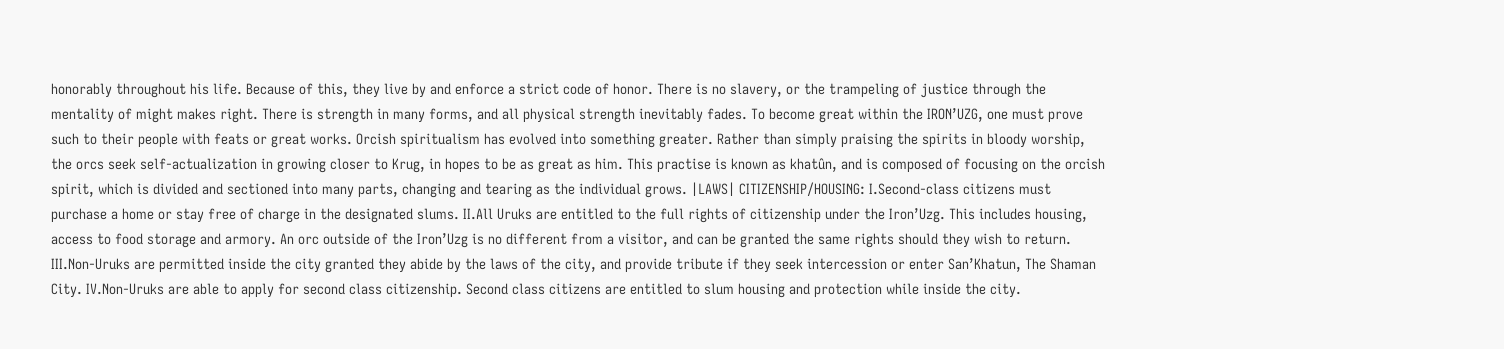honorably throughout his life. Because of this, they live by and enforce a strict code of honor. There is no slavery, or the trampeling of justice through the mentality of might makes right. There is strength in many forms, and all physical strength inevitably fades. To become great within the IRON’UZG, one must prove such to their people with feats or great works. Orcish spiritualism has evolved into something greater. Rather than simply praising the spirits in bloody worship, the orcs seek self-actualization in growing closer to Krug, in hopes to be as great as him. This practise is known as khatûn, and is composed of focusing on the orcish spirit, which is divided and sectioned into many parts, changing and tearing as the individual grows. |LAWS| CITIZENSHIP/HOUSING: I.Second-class citizens must purchase a home or stay free of charge in the designated slums. II.All Uruks are entitled to the full rights of citizenship under the Iron’Uzg. This includes housing, access to food storage and armory. An orc outside of the Iron’Uzg is no different from a visitor, and can be granted the same rights should they wish to return. III.Non-Uruks are permitted inside the city granted they abide by the laws of the city, and provide tribute if they seek intercession or enter San’Khatun, The Shaman City. IV.Non-Uruks are able to apply for second class citizenship. Second class citizens are entitled to slum housing and protection while inside the city.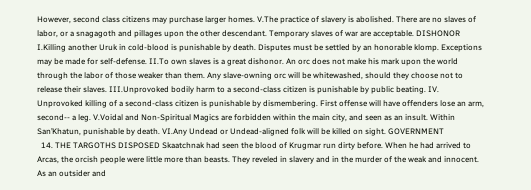However, second class citizens may purchase larger homes. V.The practice of slavery is abolished. There are no slaves of labor, or a snagagoth and pillages upon the other descendant. Temporary slaves of war are acceptable. DISHONOR I.Killing another Uruk in cold-blood is punishable by death. Disputes must be settled by an honorable klomp. Exceptions may be made for self-defense. II.To own slaves is a great dishonor. An orc does not make his mark upon the world through the labor of those weaker than them. Any slave-owning orc will be whitewashed, should they choose not to release their slaves. III.Unprovoked bodily harm to a second-class citizen is punishable by public beating. IV. Unprovoked killing of a second-class citizen is punishable by dismembering. First offense will have offenders lose an arm, second-- a leg. V.Voidal and Non-Spiritual Magics are forbidden within the main city, and seen as an insult. Within San’Khatun, punishable by death. VI.Any Undead or Undead-aligned folk will be killed on sight. GOVERNMENT
  14. THE TARGOTHS DISPOSED Skaatchnak had seen the blood of Krugmar run dirty before. When he had arrived to Arcas, the orcish people were little more than beasts. They reveled in slavery and in the murder of the weak and innocent. As an outsider and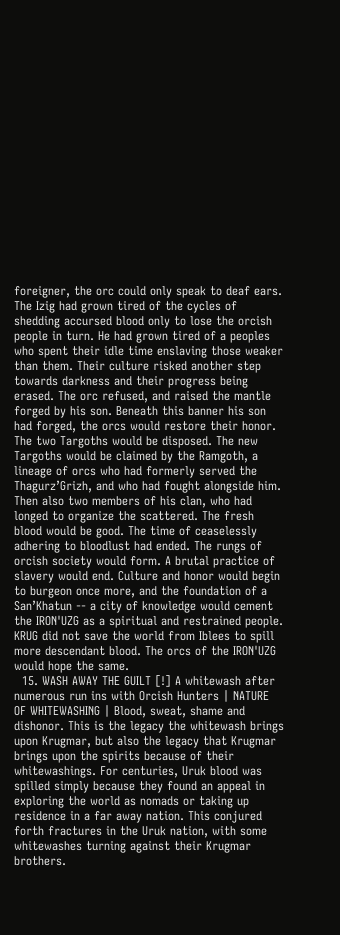foreigner, the orc could only speak to deaf ears. The Izig had grown tired of the cycles of shedding accursed blood only to lose the orcish people in turn. He had grown tired of a peoples who spent their idle time enslaving those weaker than them. Their culture risked another step towards darkness and their progress being erased. The orc refused, and raised the mantle forged by his son. Beneath this banner his son had forged, the orcs would restore their honor. The two Targoths would be disposed. The new Targoths would be claimed by the Ramgoth, a lineage of orcs who had formerly served the Thagurz’Grizh, and who had fought alongside him. Then also two members of his clan, who had longed to organize the scattered. The fresh blood would be good. The time of ceaselessly adhering to bloodlust had ended. The rungs of orcish society would form. A brutal practice of slavery would end. Culture and honor would begin to burgeon once more, and the foundation of a San’Khatun -- a city of knowledge would cement the IRON'UZG as a spiritual and restrained people. KRUG did not save the world from Iblees to spill more descendant blood. The orcs of the IRON'UZG would hope the same.
  15. WASH AWAY THE GUILT [!] A whitewash after numerous run ins with Orcish Hunters | NATURE OF WHITEWASHING | Blood, sweat, shame and dishonor. This is the legacy the whitewash brings upon Krugmar, but also the legacy that Krugmar brings upon the spirits because of their whitewashings. For centuries, Uruk blood was spilled simply because they found an appeal in exploring the world as nomads or taking up residence in a far away nation. This conjured forth fractures in the Uruk nation, with some whitewashes turning against their Krugmar brothers.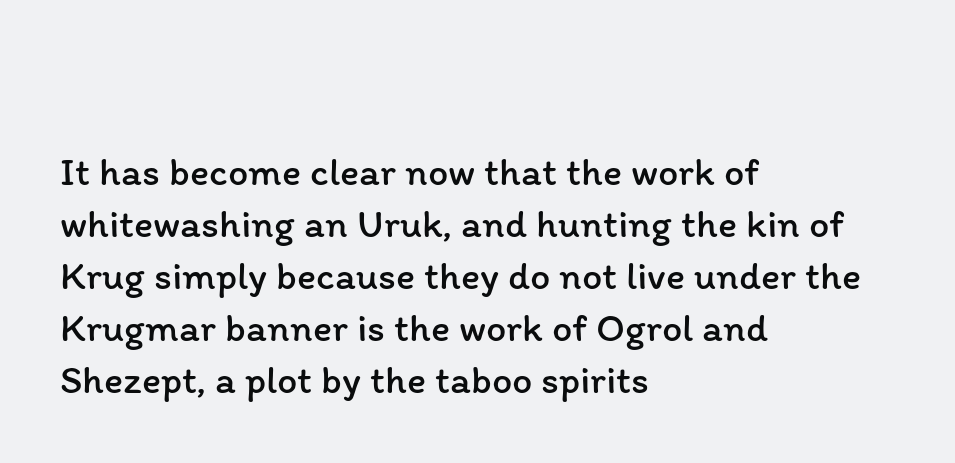It has become clear now that the work of whitewashing an Uruk, and hunting the kin of Krug simply because they do not live under the Krugmar banner is the work of Ogrol and Shezept, a plot by the taboo spirits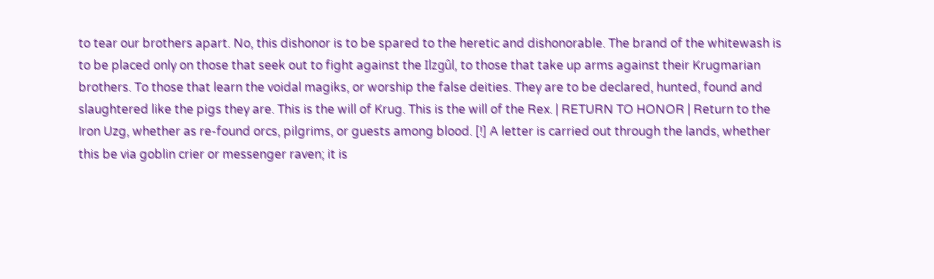to tear our brothers apart. No, this dishonor is to be spared to the heretic and dishonorable. The brand of the whitewash is to be placed only on those that seek out to fight against the Ilzgûl, to those that take up arms against their Krugmarian brothers. To those that learn the voidal magiks, or worship the false deities. They are to be declared, hunted, found and slaughtered like the pigs they are. This is the will of Krug. This is the will of the Rex. | RETURN TO HONOR | Return to the Iron Uzg, whether as re-found orcs, pilgrims, or guests among blood. [!] A letter is carried out through the lands, whether this be via goblin crier or messenger raven; it is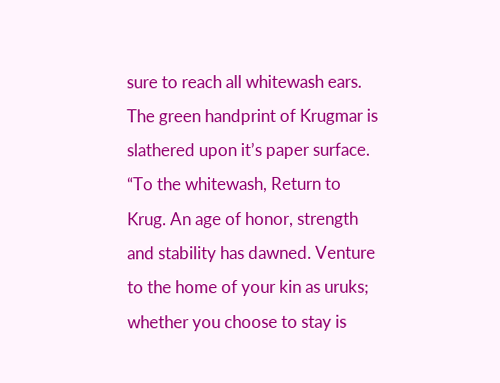sure to reach all whitewash ears. The green handprint of Krugmar is slathered upon it’s paper surface. “To the whitewash, Return to Krug. An age of honor, strength and stability has dawned. Venture to the home of your kin as uruks; whether you choose to stay is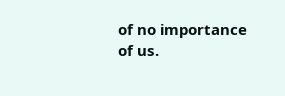of no importance of us.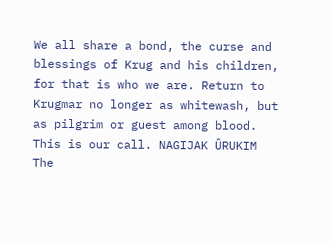We all share a bond, the curse and blessings of Krug and his children, for that is who we are. Return to Krugmar no longer as whitewash, but as pilgrim or guest among blood. This is our call. NAGIJAK ÛRUKIM The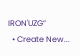IRON'UZG”
  • Create New...